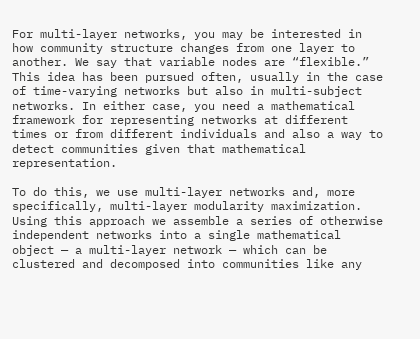For multi-layer networks, you may be interested in how community structure changes from one layer to another. We say that variable nodes are “flexible.” This idea has been pursued often, usually in the case of time-varying networks but also in multi-subject networks. In either case, you need a mathematical framework for representing networks at different times or from different individuals and also a way to detect communities given that mathematical representation.

To do this, we use multi-layer networks and, more specifically, multi-layer modularity maximization. Using this approach we assemble a series of otherwise independent networks into a single mathematical object — a multi-layer network — which can be clustered and decomposed into communities like any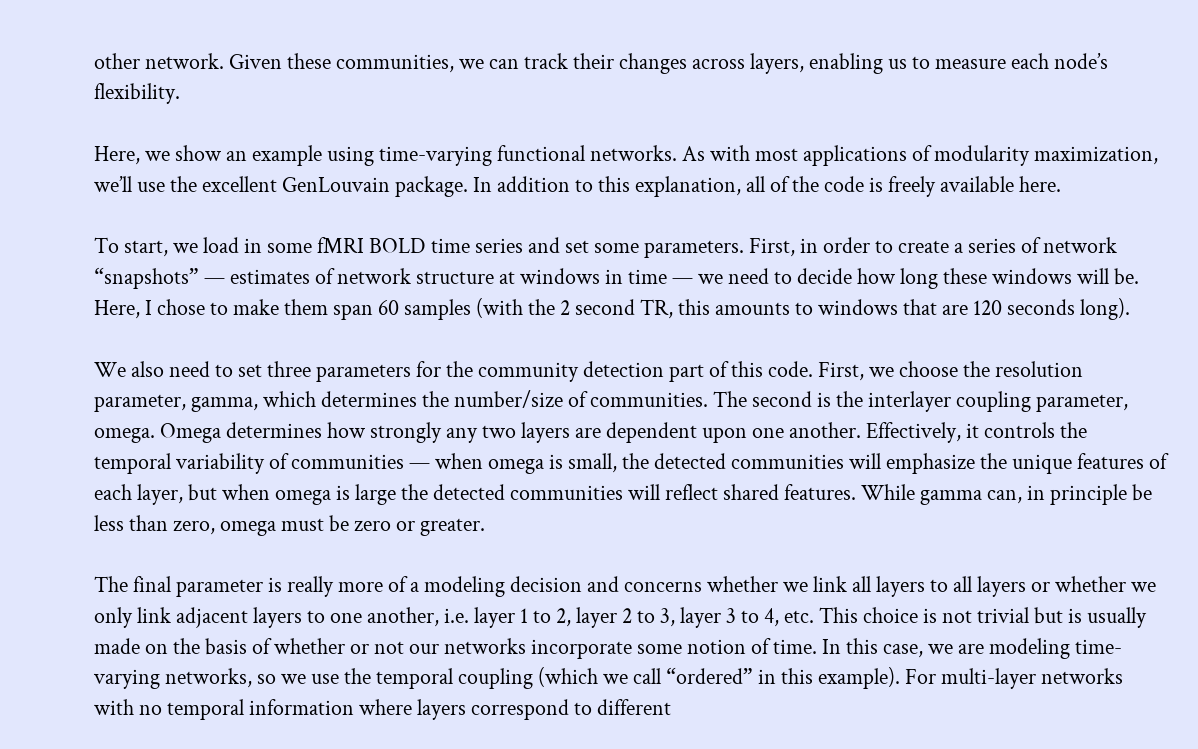other network. Given these communities, we can track their changes across layers, enabling us to measure each node’s flexibility.

Here, we show an example using time-varying functional networks. As with most applications of modularity maximization, we’ll use the excellent GenLouvain package. In addition to this explanation, all of the code is freely available here.

To start, we load in some fMRI BOLD time series and set some parameters. First, in order to create a series of network “snapshots” — estimates of network structure at windows in time — we need to decide how long these windows will be. Here, I chose to make them span 60 samples (with the 2 second TR, this amounts to windows that are 120 seconds long).

We also need to set three parameters for the community detection part of this code. First, we choose the resolution parameter, gamma, which determines the number/size of communities. The second is the interlayer coupling parameter, omega. Omega determines how strongly any two layers are dependent upon one another. Effectively, it controls the temporal variability of communities — when omega is small, the detected communities will emphasize the unique features of each layer, but when omega is large the detected communities will reflect shared features. While gamma can, in principle be less than zero, omega must be zero or greater.

The final parameter is really more of a modeling decision and concerns whether we link all layers to all layers or whether we only link adjacent layers to one another, i.e. layer 1 to 2, layer 2 to 3, layer 3 to 4, etc. This choice is not trivial but is usually made on the basis of whether or not our networks incorporate some notion of time. In this case, we are modeling time-varying networks, so we use the temporal coupling (which we call “ordered” in this example). For multi-layer networks with no temporal information where layers correspond to different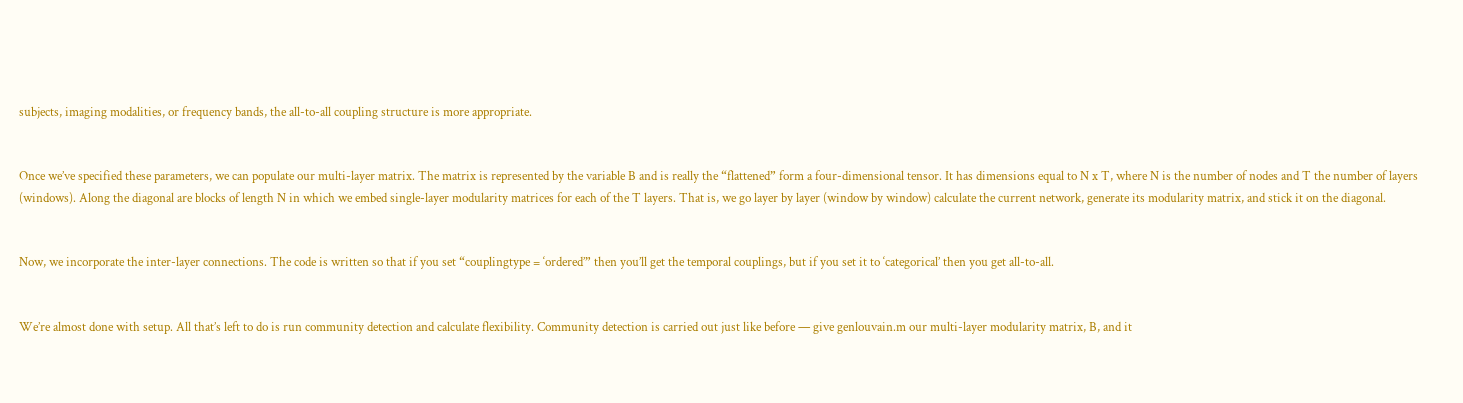subjects, imaging modalities, or frequency bands, the all-to-all coupling structure is more appropriate.


Once we’ve specified these parameters, we can populate our multi-layer matrix. The matrix is represented by the variable B and is really the “flattened” form a four-dimensional tensor. It has dimensions equal to N x T, where N is the number of nodes and T the number of layers (windows). Along the diagonal are blocks of length N in which we embed single-layer modularity matrices for each of the T layers. That is, we go layer by layer (window by window) calculate the current network, generate its modularity matrix, and stick it on the diagonal.


Now, we incorporate the inter-layer connections. The code is written so that if you set “couplingtype = ‘ordered’” then you’ll get the temporal couplings, but if you set it to ‘categorical’ then you get all-to-all.


We’re almost done with setup. All that’s left to do is run community detection and calculate flexibility. Community detection is carried out just like before — give genlouvain.m our multi-layer modularity matrix, B, and it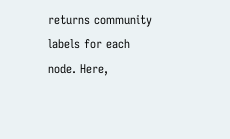returns community labels for each node. Here,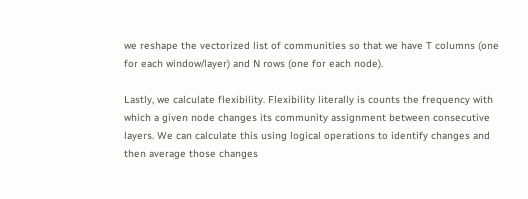we reshape the vectorized list of communities so that we have T columns (one for each window/layer) and N rows (one for each node).

Lastly, we calculate flexibility. Flexibility literally is counts the frequency with which a given node changes its community assignment between consecutive layers. We can calculate this using logical operations to identify changes and then average those changes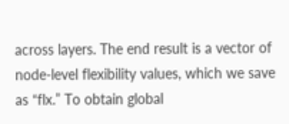across layers. The end result is a vector of node-level flexibility values, which we save as “flx.” To obtain global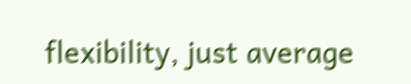flexibility, just average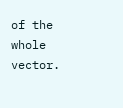of the whole vector.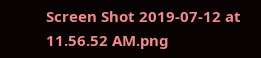Screen Shot 2019-07-12 at 11.56.52 AM.png